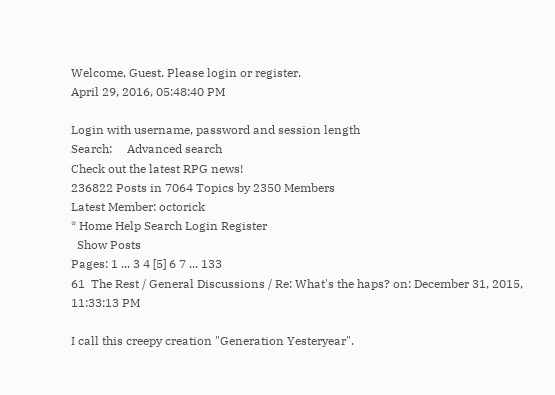Welcome, Guest. Please login or register.
April 29, 2016, 05:48:40 PM

Login with username, password and session length
Search:     Advanced search
Check out the latest RPG news!
236822 Posts in 7064 Topics by 2350 Members
Latest Member: octorick
* Home Help Search Login Register
  Show Posts
Pages: 1 ... 3 4 [5] 6 7 ... 133
61  The Rest / General Discussions / Re: What's the haps? on: December 31, 2015, 11:33:13 PM

I call this creepy creation "Generation Yesteryear".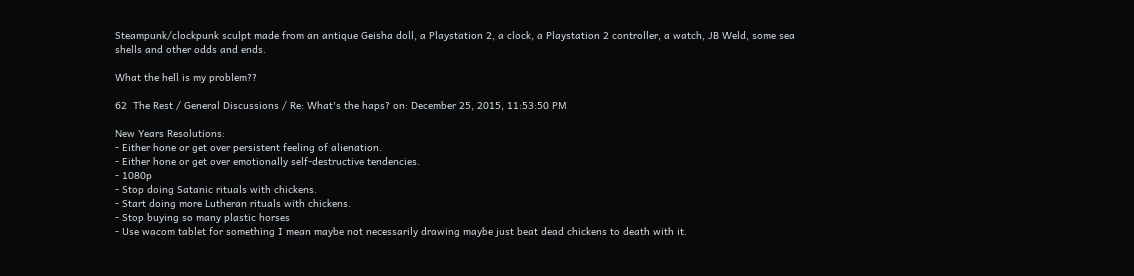Steampunk/clockpunk sculpt made from an antique Geisha doll, a Playstation 2, a clock, a Playstation 2 controller, a watch, JB Weld, some sea shells and other odds and ends.

What the hell is my problem??

62  The Rest / General Discussions / Re: What's the haps? on: December 25, 2015, 11:53:50 PM

New Years Resolutions:
- Either hone or get over persistent feeling of alienation.
- Either hone or get over emotionally self-destructive tendencies.
- 1080p
- Stop doing Satanic rituals with chickens.
- Start doing more Lutheran rituals with chickens.
- Stop buying so many plastic horses
- Use wacom tablet for something I mean maybe not necessarily drawing maybe just beat dead chickens to death with it.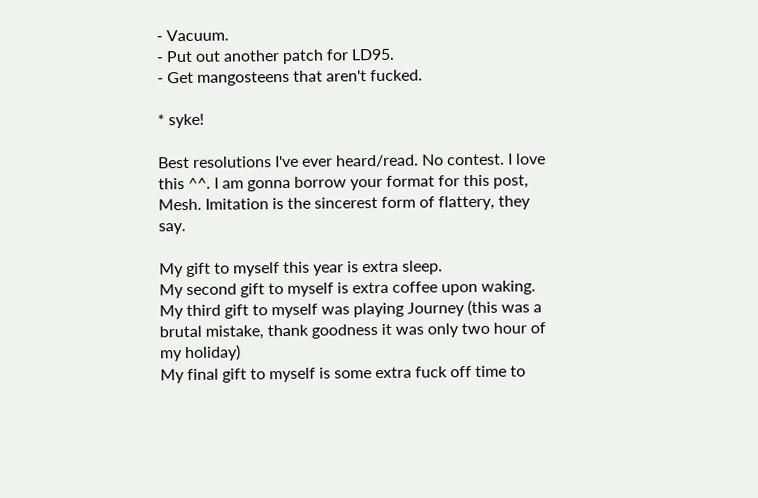- Vacuum.
- Put out another patch for LD95.
- Get mangosteens that aren't fucked.

* syke!

Best resolutions I've ever heard/read. No contest. I love this ^^. I am gonna borrow your format for this post, Mesh. Imitation is the sincerest form of flattery, they say.

My gift to myself this year is extra sleep.
My second gift to myself is extra coffee upon waking.
My third gift to myself was playing Journey (this was a brutal mistake, thank goodness it was only two hour of my holiday)
My final gift to myself is some extra fuck off time to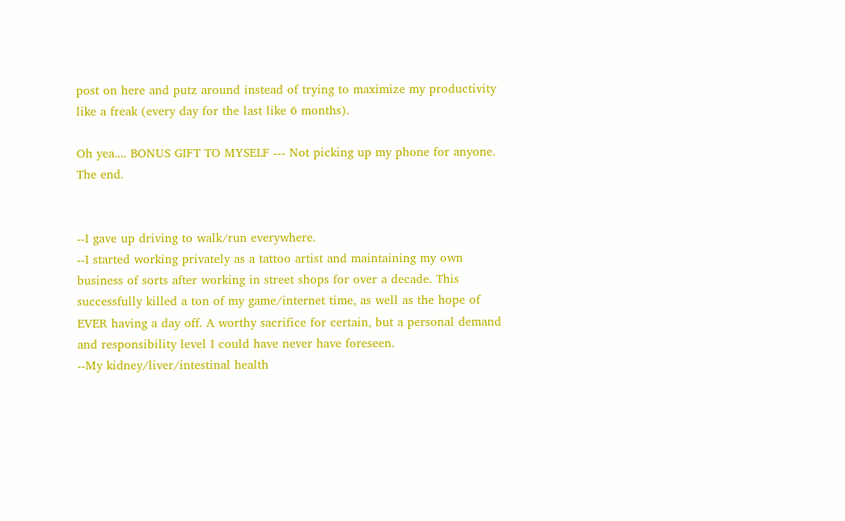post on here and putz around instead of trying to maximize my productivity like a freak (every day for the last like 6 months).

Oh yea.... BONUS GIFT TO MYSELF --- Not picking up my phone for anyone. The end.


--I gave up driving to walk/run everywhere.
--I started working privately as a tattoo artist and maintaining my own business of sorts after working in street shops for over a decade. This successfully killed a ton of my game/internet time, as well as the hope of EVER having a day off. A worthy sacrifice for certain, but a personal demand and responsibility level I could have never have foreseen.
--My kidney/liver/intestinal health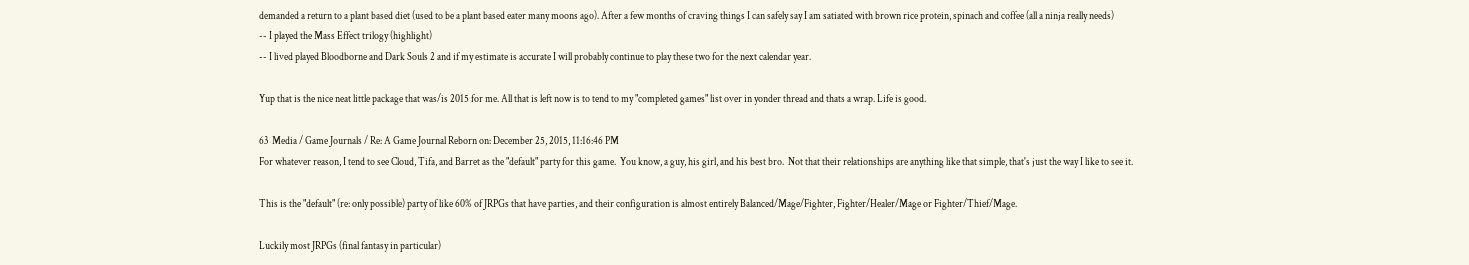demanded a return to a plant based diet (used to be a plant based eater many moons ago). After a few months of craving things I can safely say I am satiated with brown rice protein, spinach and coffee (all a ninja really needs)
-- I played the Mass Effect trilogy (highlight)
-- I lived played Bloodborne and Dark Souls 2 and if my estimate is accurate I will probably continue to play these two for the next calendar year.

Yup that is the nice neat little package that was/is 2015 for me. All that is left now is to tend to my "completed games" list over in yonder thread and thats a wrap. Life is good.

63  Media / Game Journals / Re: A Game Journal Reborn on: December 25, 2015, 11:16:46 PM
For whatever reason, I tend to see Cloud, Tifa, and Barret as the "default" party for this game.  You know, a guy, his girl, and his best bro.  Not that their relationships are anything like that simple, that's just the way I like to see it.

This is the "default" (re: only possible) party of like 60% of JRPGs that have parties, and their configuration is almost entirely Balanced/Mage/Fighter, Fighter/Healer/Mage or Fighter/Thief/Mage.

Luckily most JRPGs (final fantasy in particular)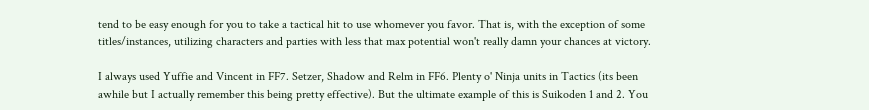tend to be easy enough for you to take a tactical hit to use whomever you favor. That is, with the exception of some titles/instances, utilizing characters and parties with less that max potential won't really damn your chances at victory.

I always used Yuffie and Vincent in FF7. Setzer, Shadow and Relm in FF6. Plenty o' Ninja units in Tactics (its been awhile but I actually remember this being pretty effective). But the ultimate example of this is Suikoden 1 and 2. You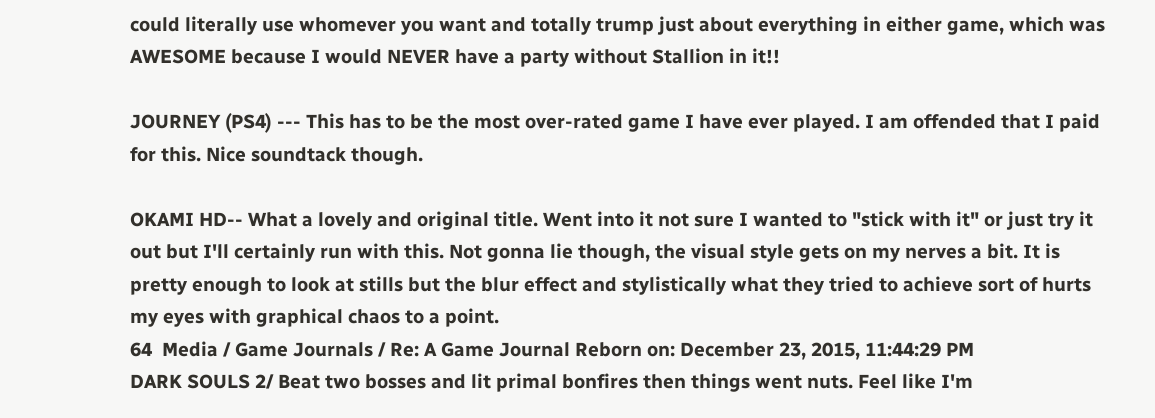could literally use whomever you want and totally trump just about everything in either game, which was AWESOME because I would NEVER have a party without Stallion in it!!

JOURNEY (PS4) --- This has to be the most over-rated game I have ever played. I am offended that I paid for this. Nice soundtack though.

OKAMI HD-- What a lovely and original title. Went into it not sure I wanted to "stick with it" or just try it out but I'll certainly run with this. Not gonna lie though, the visual style gets on my nerves a bit. It is pretty enough to look at stills but the blur effect and stylistically what they tried to achieve sort of hurts my eyes with graphical chaos to a point.
64  Media / Game Journals / Re: A Game Journal Reborn on: December 23, 2015, 11:44:29 PM
DARK SOULS 2/ Beat two bosses and lit primal bonfires then things went nuts. Feel like I'm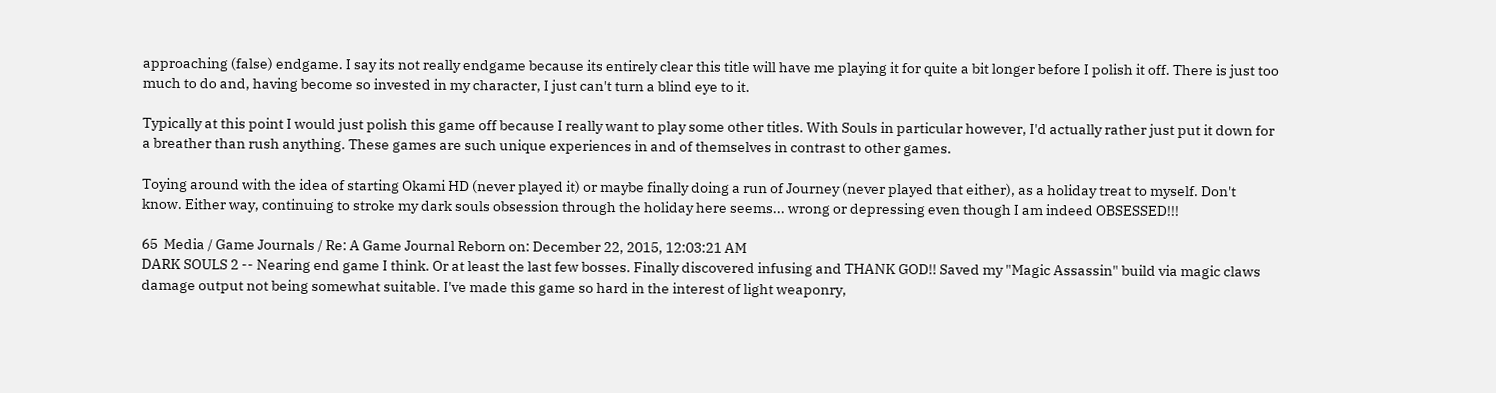approaching (false) endgame. I say its not really endgame because its entirely clear this title will have me playing it for quite a bit longer before I polish it off. There is just too much to do and, having become so invested in my character, I just can't turn a blind eye to it.

Typically at this point I would just polish this game off because I really want to play some other titles. With Souls in particular however, I'd actually rather just put it down for a breather than rush anything. These games are such unique experiences in and of themselves in contrast to other games.

Toying around with the idea of starting Okami HD (never played it) or maybe finally doing a run of Journey (never played that either), as a holiday treat to myself. Don't know. Either way, continuing to stroke my dark souls obsession through the holiday here seems... wrong or depressing even though I am indeed OBSESSED!!!

65  Media / Game Journals / Re: A Game Journal Reborn on: December 22, 2015, 12:03:21 AM
DARK SOULS 2 -- Nearing end game I think. Or at least the last few bosses. Finally discovered infusing and THANK GOD!! Saved my "Magic Assassin" build via magic claws damage output not being somewhat suitable. I've made this game so hard in the interest of light weaponry,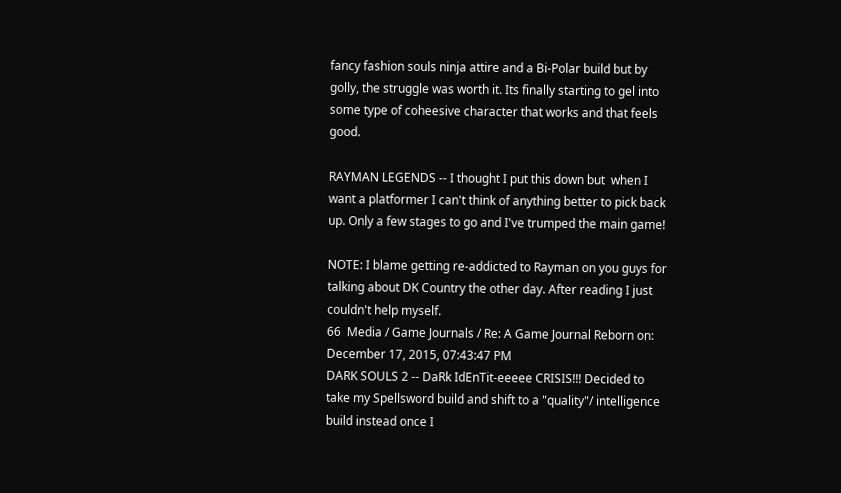fancy fashion souls ninja attire and a Bi-Polar build but by golly, the struggle was worth it. Its finally starting to gel into some type of coheesive character that works and that feels good.

RAYMAN LEGENDS -- I thought I put this down but  when I want a platformer I can't think of anything better to pick back up. Only a few stages to go and I've trumped the main game!

NOTE: I blame getting re-addicted to Rayman on you guys for talking about DK Country the other day. After reading I just couldn't help myself.
66  Media / Game Journals / Re: A Game Journal Reborn on: December 17, 2015, 07:43:47 PM
DARK SOULS 2 -- DaRk IdEnTit-eeeee CRISIS!!! Decided to take my Spellsword build and shift to a "quality"/ intelligence build instead once I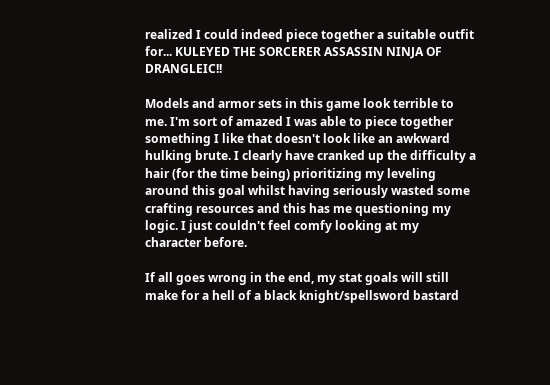realized I could indeed piece together a suitable outfit for... KULEYED THE SORCERER ASSASSIN NINJA OF DRANGLEIC!!

Models and armor sets in this game look terrible to me. I'm sort of amazed I was able to piece together something I like that doesn't look like an awkward hulking brute. I clearly have cranked up the difficulty a hair (for the time being) prioritizing my leveling around this goal whilst having seriously wasted some crafting resources and this has me questioning my logic. I just couldn't feel comfy looking at my character before.

If all goes wrong in the end, my stat goals will still make for a hell of a black knight/spellsword bastard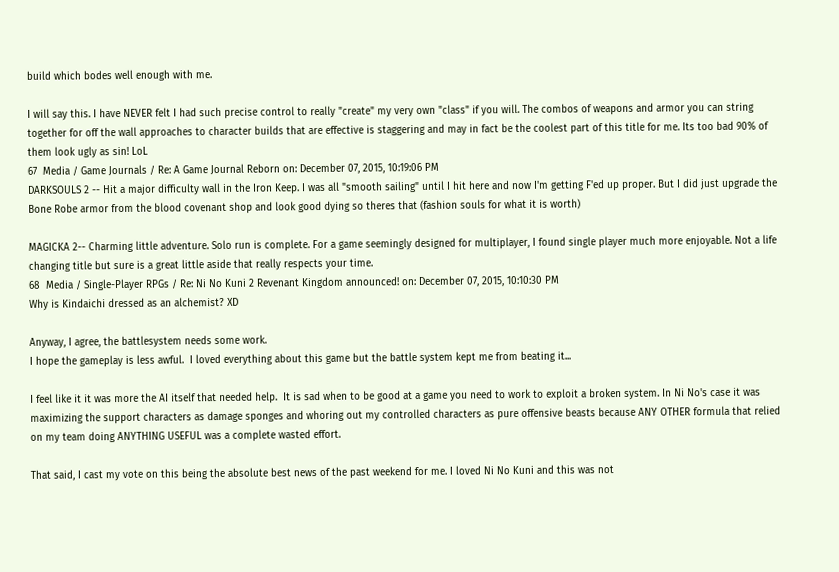build which bodes well enough with me.

I will say this. I have NEVER felt I had such precise control to really "create" my very own "class" if you will. The combos of weapons and armor you can string together for off the wall approaches to character builds that are effective is staggering and may in fact be the coolest part of this title for me. Its too bad 90% of them look ugly as sin! LoL
67  Media / Game Journals / Re: A Game Journal Reborn on: December 07, 2015, 10:19:06 PM
DARKSOULS 2 -- Hit a major difficulty wall in the Iron Keep. I was all "smooth sailing" until I hit here and now I'm getting F'ed up proper. But I did just upgrade the Bone Robe armor from the blood covenant shop and look good dying so theres that (fashion souls for what it is worth)

MAGICKA 2-- Charming little adventure. Solo run is complete. For a game seemingly designed for multiplayer, I found single player much more enjoyable. Not a life changing title but sure is a great little aside that really respects your time.
68  Media / Single-Player RPGs / Re: Ni No Kuni 2 Revenant Kingdom announced! on: December 07, 2015, 10:10:30 PM
Why is Kindaichi dressed as an alchemist? XD

Anyway, I agree, the battlesystem needs some work.
I hope the gameplay is less awful.  I loved everything about this game but the battle system kept me from beating it...

I feel like it it was more the AI itself that needed help.  It is sad when to be good at a game you need to work to exploit a broken system. In Ni No's case it was maximizing the support characters as damage sponges and whoring out my controlled characters as pure offensive beasts because ANY OTHER formula that relied on my team doing ANYTHING USEFUL was a complete wasted effort.

That said, I cast my vote on this being the absolute best news of the past weekend for me. I loved Ni No Kuni and this was not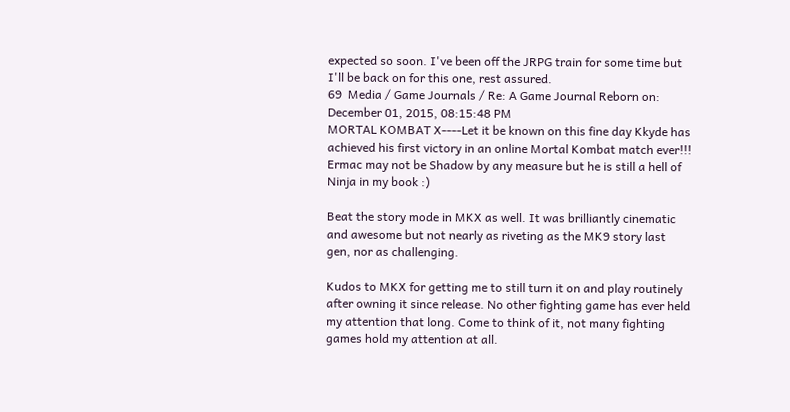expected so soon. I've been off the JRPG train for some time but I'll be back on for this one, rest assured.
69  Media / Game Journals / Re: A Game Journal Reborn on: December 01, 2015, 08:15:48 PM
MORTAL KOMBAT X----Let it be known on this fine day Kkyde has achieved his first victory in an online Mortal Kombat match ever!!! Ermac may not be Shadow by any measure but he is still a hell of Ninja in my book :)

Beat the story mode in MKX as well. It was brilliantly cinematic and awesome but not nearly as riveting as the MK9 story last gen, nor as challenging.

Kudos to MKX for getting me to still turn it on and play routinely after owning it since release. No other fighting game has ever held my attention that long. Come to think of it, not many fighting games hold my attention at all.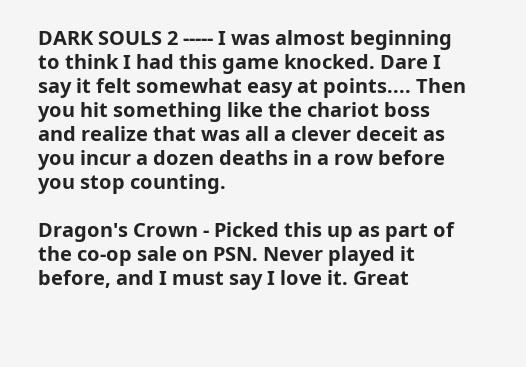DARK SOULS 2 ----- I was almost beginning to think I had this game knocked. Dare I say it felt somewhat easy at points.... Then you hit something like the chariot boss and realize that was all a clever deceit as you incur a dozen deaths in a row before you stop counting.

Dragon's Crown - Picked this up as part of the co-op sale on PSN. Never played it before, and I must say I love it. Great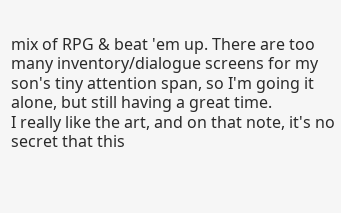mix of RPG & beat 'em up. There are too many inventory/dialogue screens for my son's tiny attention span, so I'm going it alone, but still having a great time.
I really like the art, and on that note, it's no secret that this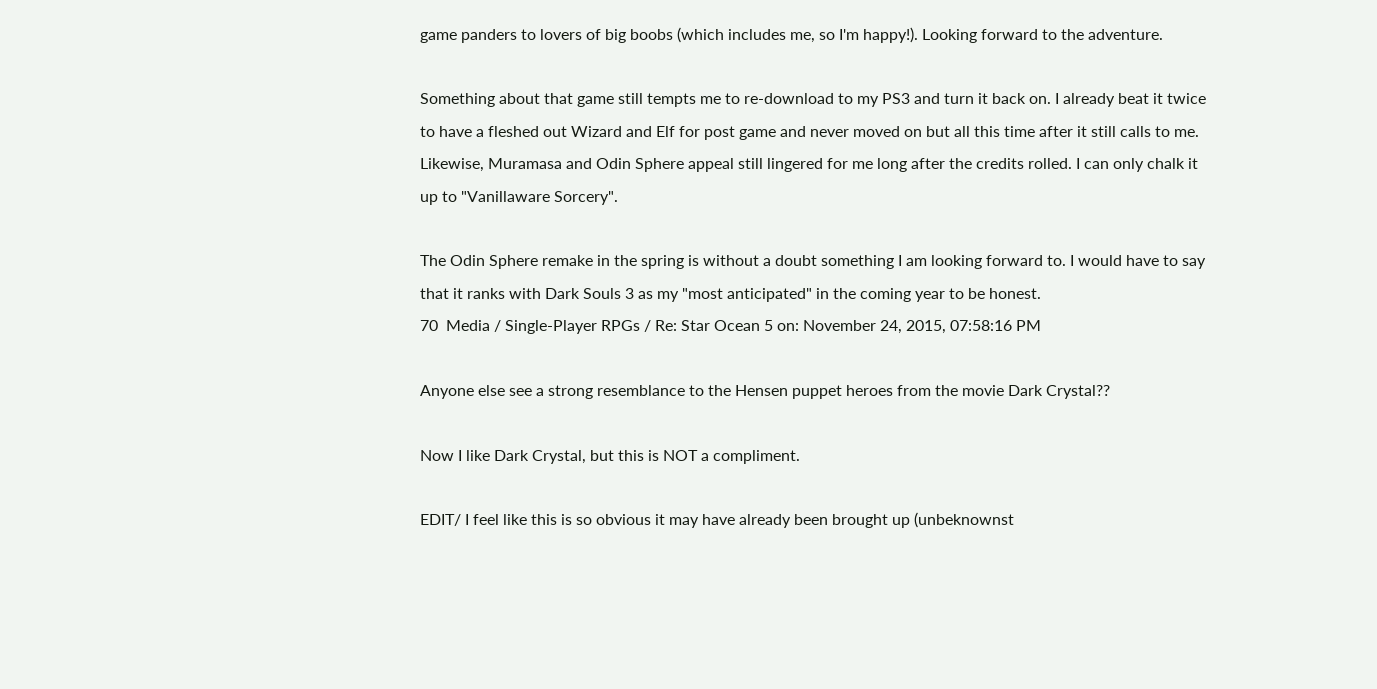game panders to lovers of big boobs (which includes me, so I'm happy!). Looking forward to the adventure.

Something about that game still tempts me to re-download to my PS3 and turn it back on. I already beat it twice to have a fleshed out Wizard and Elf for post game and never moved on but all this time after it still calls to me. Likewise, Muramasa and Odin Sphere appeal still lingered for me long after the credits rolled. I can only chalk it up to "Vanillaware Sorcery".

The Odin Sphere remake in the spring is without a doubt something I am looking forward to. I would have to say that it ranks with Dark Souls 3 as my "most anticipated" in the coming year to be honest.
70  Media / Single-Player RPGs / Re: Star Ocean 5 on: November 24, 2015, 07:58:16 PM

Anyone else see a strong resemblance to the Hensen puppet heroes from the movie Dark Crystal??

Now I like Dark Crystal, but this is NOT a compliment.

EDIT/ I feel like this is so obvious it may have already been brought up (unbeknownst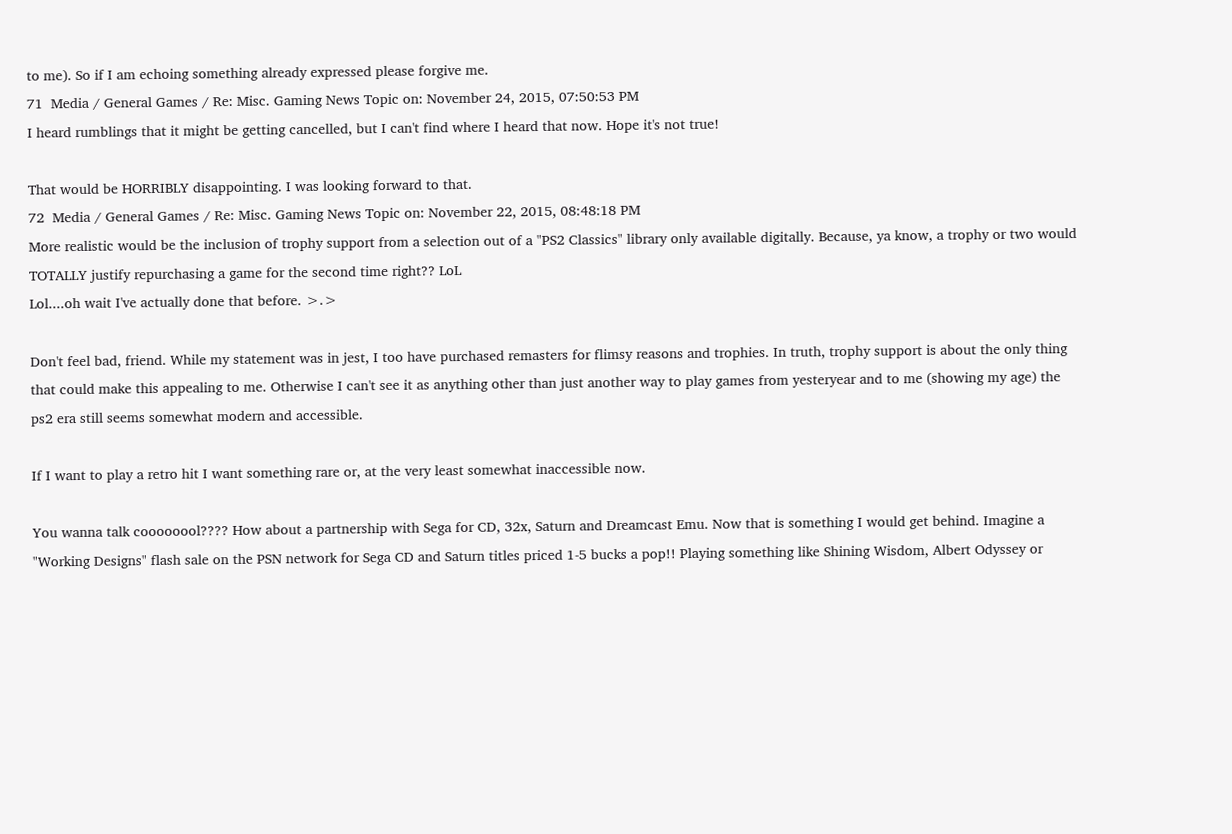to me). So if I am echoing something already expressed please forgive me.
71  Media / General Games / Re: Misc. Gaming News Topic on: November 24, 2015, 07:50:53 PM
I heard rumblings that it might be getting cancelled, but I can't find where I heard that now. Hope it's not true!

That would be HORRIBLY disappointing. I was looking forward to that.
72  Media / General Games / Re: Misc. Gaming News Topic on: November 22, 2015, 08:48:18 PM
More realistic would be the inclusion of trophy support from a selection out of a "PS2 Classics" library only available digitally. Because, ya know, a trophy or two would TOTALLY justify repurchasing a game for the second time right?? LoL
Lol....oh wait I've actually done that before. >.>

Don't feel bad, friend. While my statement was in jest, I too have purchased remasters for flimsy reasons and trophies. In truth, trophy support is about the only thing that could make this appealing to me. Otherwise I can't see it as anything other than just another way to play games from yesteryear and to me (showing my age) the ps2 era still seems somewhat modern and accessible.

If I want to play a retro hit I want something rare or, at the very least somewhat inaccessible now.

You wanna talk coooooool???? How about a partnership with Sega for CD, 32x, Saturn and Dreamcast Emu. Now that is something I would get behind. Imagine a "Working Designs" flash sale on the PSN network for Sega CD and Saturn titles priced 1-5 bucks a pop!! Playing something like Shining Wisdom, Albert Odyssey or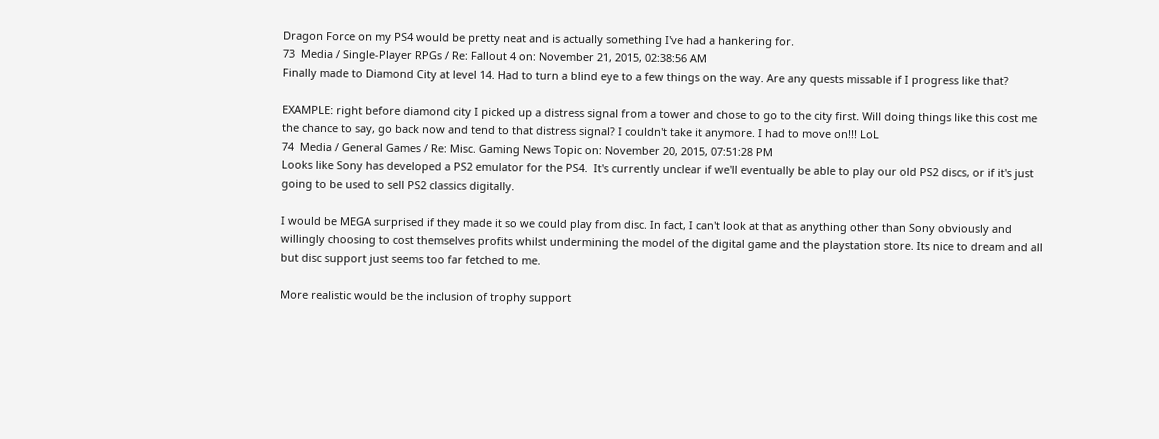Dragon Force on my PS4 would be pretty neat and is actually something I've had a hankering for.
73  Media / Single-Player RPGs / Re: Fallout 4 on: November 21, 2015, 02:38:56 AM
Finally made to Diamond City at level 14. Had to turn a blind eye to a few things on the way. Are any quests missable if I progress like that?

EXAMPLE: right before diamond city I picked up a distress signal from a tower and chose to go to the city first. Will doing things like this cost me the chance to say, go back now and tend to that distress signal? I couldn't take it anymore. I had to move on!!! LoL
74  Media / General Games / Re: Misc. Gaming News Topic on: November 20, 2015, 07:51:28 PM
Looks like Sony has developed a PS2 emulator for the PS4.  It's currently unclear if we'll eventually be able to play our old PS2 discs, or if it's just going to be used to sell PS2 classics digitally.

I would be MEGA surprised if they made it so we could play from disc. In fact, I can't look at that as anything other than Sony obviously and willingly choosing to cost themselves profits whilst undermining the model of the digital game and the playstation store. Its nice to dream and all but disc support just seems too far fetched to me.

More realistic would be the inclusion of trophy support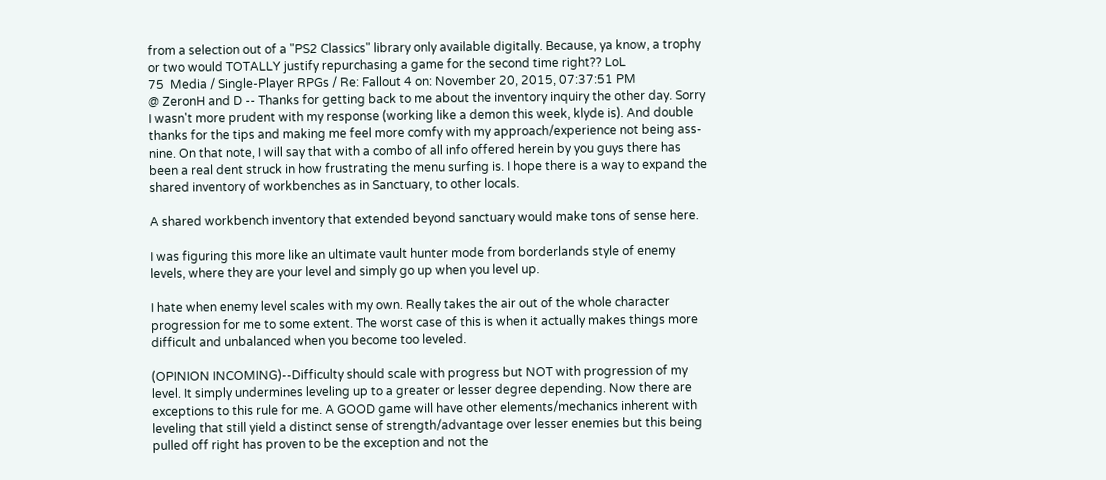from a selection out of a "PS2 Classics" library only available digitally. Because, ya know, a trophy or two would TOTALLY justify repurchasing a game for the second time right?? LoL
75  Media / Single-Player RPGs / Re: Fallout 4 on: November 20, 2015, 07:37:51 PM
@ ZeronH and D -- Thanks for getting back to me about the inventory inquiry the other day. Sorry I wasn't more prudent with my response (working like a demon this week, klyde is). And double thanks for the tips and making me feel more comfy with my approach/experience not being ass-nine. On that note, I will say that with a combo of all info offered herein by you guys there has been a real dent struck in how frustrating the menu surfing is. I hope there is a way to expand the shared inventory of workbenches as in Sanctuary, to other locals.

A shared workbench inventory that extended beyond sanctuary would make tons of sense here.

I was figuring this more like an ultimate vault hunter mode from borderlands style of enemy levels, where they are your level and simply go up when you level up.

I hate when enemy level scales with my own. Really takes the air out of the whole character progression for me to some extent. The worst case of this is when it actually makes things more difficult and unbalanced when you become too leveled.

(OPINION INCOMING)--Difficulty should scale with progress but NOT with progression of my level. It simply undermines leveling up to a greater or lesser degree depending. Now there are exceptions to this rule for me. A GOOD game will have other elements/mechanics inherent with leveling that still yield a distinct sense of strength/advantage over lesser enemies but this being pulled off right has proven to be the exception and not the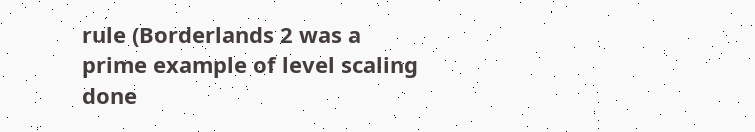rule (Borderlands 2 was a prime example of level scaling done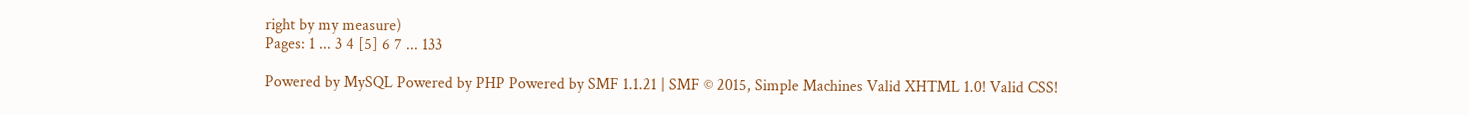right by my measure)
Pages: 1 ... 3 4 [5] 6 7 ... 133

Powered by MySQL Powered by PHP Powered by SMF 1.1.21 | SMF © 2015, Simple Machines Valid XHTML 1.0! Valid CSS!